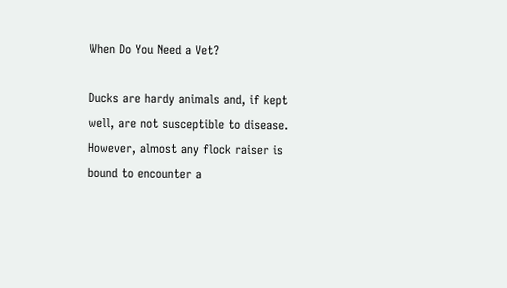When Do You Need a Vet?

Ducks are hardy animals and, if kept well, are not susceptible to disease. However, almost any flock raiser is bound to encounter a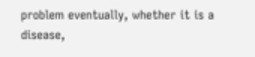problem eventually, whether it is a disease,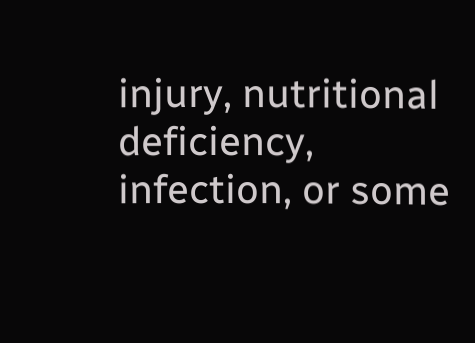injury, nutritional deficiency, infection, or some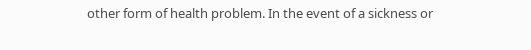other form of health problem. In the event of a sickness or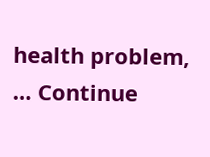health problem, … Continue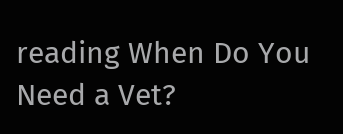reading When Do You Need a Vet?